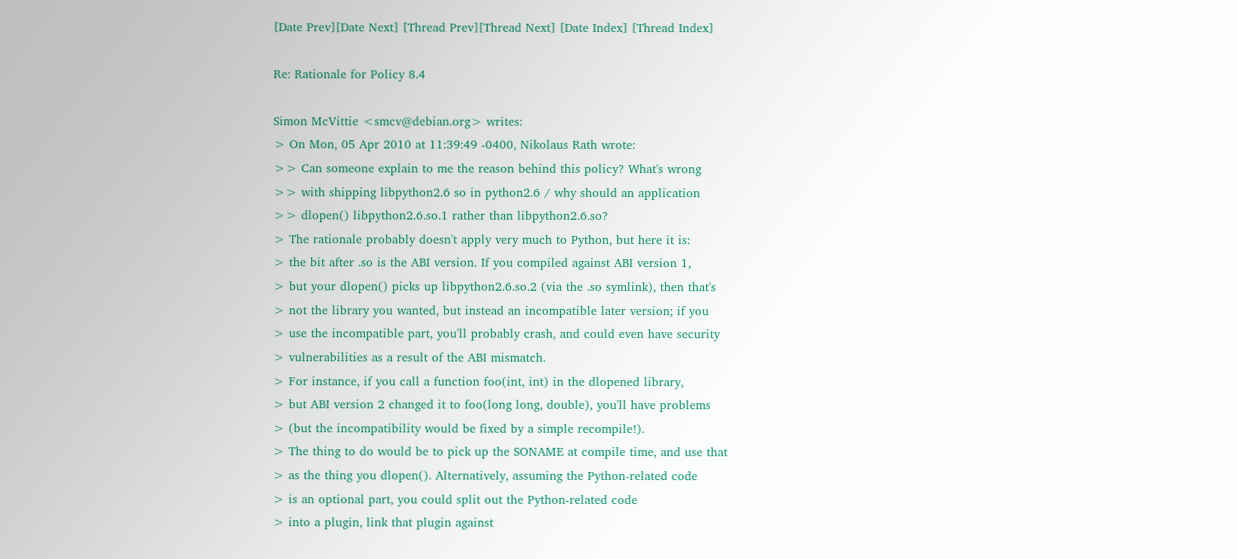[Date Prev][Date Next] [Thread Prev][Thread Next] [Date Index] [Thread Index]

Re: Rationale for Policy 8.4

Simon McVittie <smcv@debian.org> writes:
> On Mon, 05 Apr 2010 at 11:39:49 -0400, Nikolaus Rath wrote:
>> Can someone explain to me the reason behind this policy? What's wrong
>> with shipping libpython2.6 so in python2.6 / why should an application
>> dlopen() libpython2.6.so.1 rather than libpython2.6.so?
> The rationale probably doesn't apply very much to Python, but here it is:
> the bit after .so is the ABI version. If you compiled against ABI version 1,
> but your dlopen() picks up libpython2.6.so.2 (via the .so symlink), then that's
> not the library you wanted, but instead an incompatible later version; if you
> use the incompatible part, you'll probably crash, and could even have security
> vulnerabilities as a result of the ABI mismatch.
> For instance, if you call a function foo(int, int) in the dlopened library,
> but ABI version 2 changed it to foo(long long, double), you'll have problems
> (but the incompatibility would be fixed by a simple recompile!).
> The thing to do would be to pick up the SONAME at compile time, and use that
> as the thing you dlopen(). Alternatively, assuming the Python-related code
> is an optional part, you could split out the Python-related code
> into a plugin, link that plugin against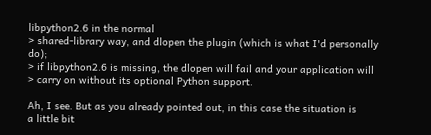libpython2.6 in the normal
> shared-library way, and dlopen the plugin (which is what I'd personally do);
> if libpython2.6 is missing, the dlopen will fail and your application will
> carry on without its optional Python support.

Ah, I see. But as you already pointed out, in this case the situation is
a little bit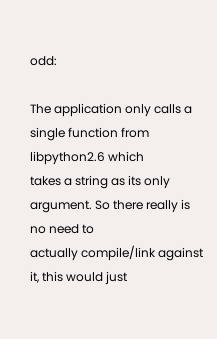odd:

The application only calls a single function from libpython2.6 which
takes a string as its only argument. So there really is no need to
actually compile/link against it, this would just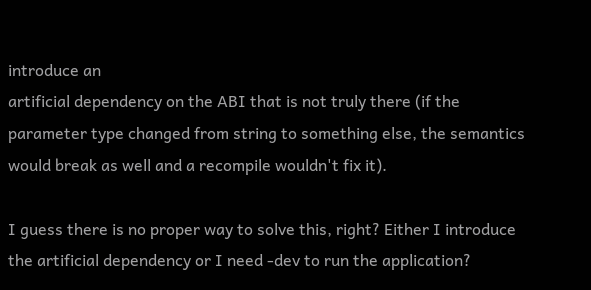introduce an
artificial dependency on the ABI that is not truly there (if the
parameter type changed from string to something else, the semantics
would break as well and a recompile wouldn't fix it).

I guess there is no proper way to solve this, right? Either I introduce
the artificial dependency or I need -dev to run the application?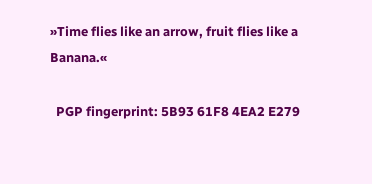»Time flies like an arrow, fruit flies like a Banana.«

  PGP fingerprint: 5B93 61F8 4EA2 E279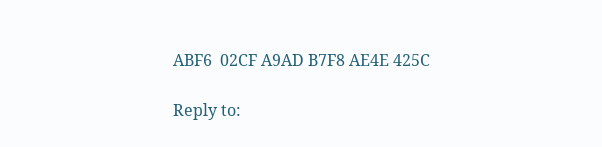ABF6  02CF A9AD B7F8 AE4E 425C

Reply to: